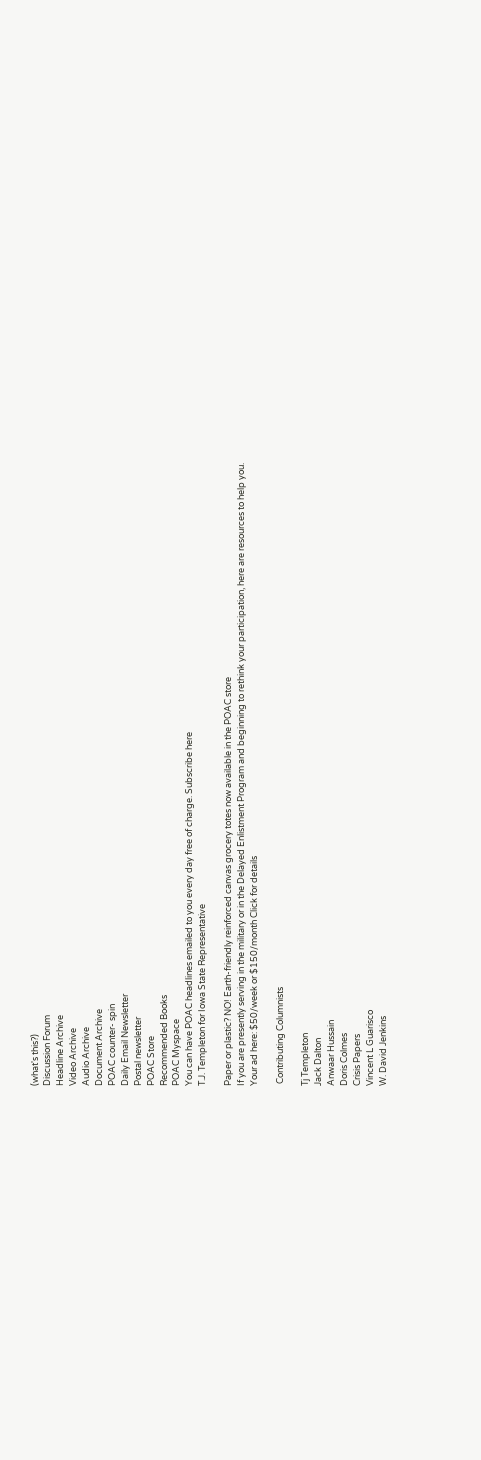(what's this?)
Discussion Forum
Headline Archive
Video Archive
Audio Archive
Document Archive
POAC counter- spin
Daily Email Newsletter
Postal newsletter
POAC Store
Recommended Books
POAC Myspace
You can have POAC headlines emailed to you every day free of charge. Subscribe here
T.J. Templeton for Iowa State Representative

Paper or plastic? NO! Earth-friendly reinforced canvas grocery totes now available in the POAC store
If you are presently serving in the military or in the Delayed Enlistment Program and beginning to rethink your participation, here are resources to help you.
Your ad here: $50/week or $150/month Click for details

 Contributing Columnists

Tj Templeton
Jack Dalton
Anwaar Hussain
Doris Colmes
Crisis Papers
Vincent L Guarisco
W. David Jenkins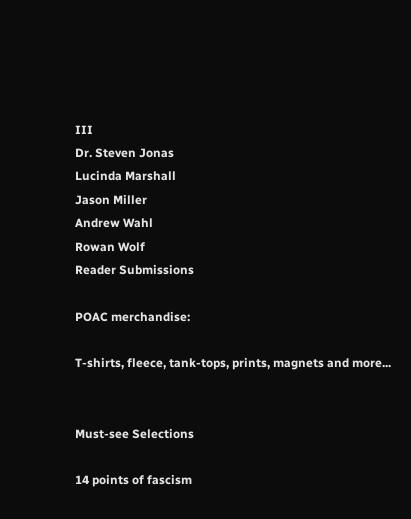III
Dr. Steven Jonas
Lucinda Marshall
Jason Miller
Andrew Wahl
Rowan Wolf
Reader Submissions

POAC merchandise:

T-shirts, fleece, tank-tops, prints, magnets and more...


Must-see Selections

14 points of fascism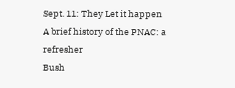Sept. 11: They Let it happen
A brief history of the PNAC: a refresher
Bush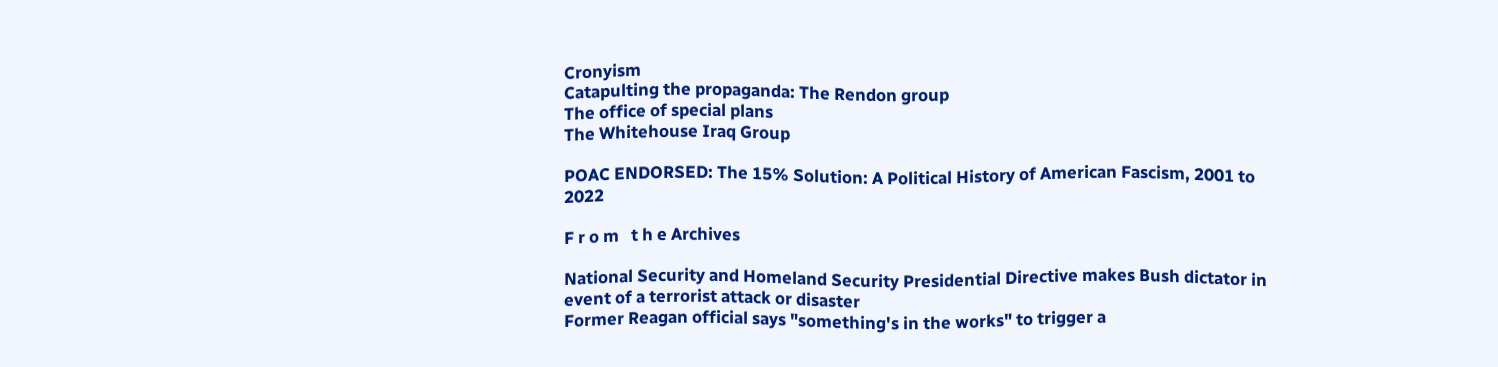Cronyism
Catapulting the propaganda: The Rendon group
The office of special plans
The Whitehouse Iraq Group

POAC ENDORSED: The 15% Solution: A Political History of American Fascism, 2001 to 2022

F r o m   t h e Archives

National Security and Homeland Security Presidential Directive makes Bush dictator in event of a terrorist attack or disaster
Former Reagan official says "something's in the works" to trigger a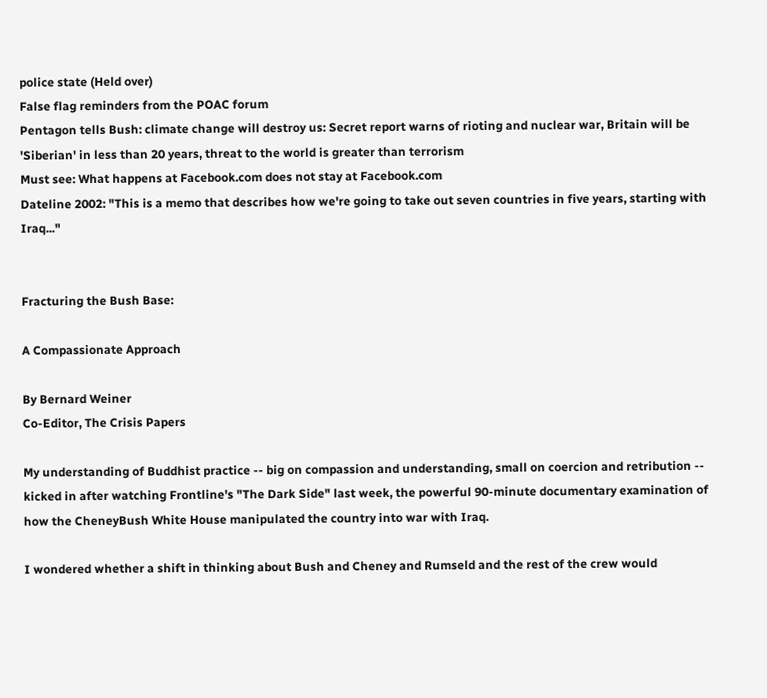police state (Held over)
False flag reminders from the POAC forum
Pentagon tells Bush: climate change will destroy us: Secret report warns of rioting and nuclear war, Britain will be 'Siberian' in less than 20 years, threat to the world is greater than terrorism
Must see: What happens at Facebook.com does not stay at Facebook.com
Dateline 2002: "This is a memo that describes how we're going to take out seven countries in five years, starting with Iraq..."


Fracturing the Bush Base:

A Compassionate Approach

By Bernard Weiner
Co-Editor, The Crisis Papers

My understanding of Buddhist practice -- big on compassion and understanding, small on coercion and retribution -- kicked in after watching Frontline's "The Dark Side" last week, the powerful 90-minute documentary examination of how the CheneyBush White House manipulated the country into war with Iraq.

I wondered whether a shift in thinking about Bush and Cheney and Rumseld and the rest of the crew would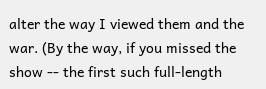alter the way I viewed them and the war. (By the way, if you missed the show -- the first such full-length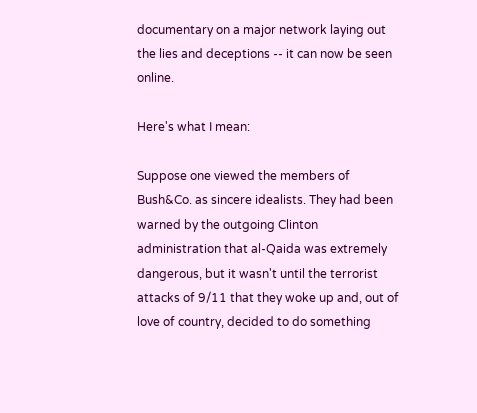documentary on a major network laying out the lies and deceptions -- it can now be seen online.

Here's what I mean:

Suppose one viewed the members of Bush&Co. as sincere idealists. They had been warned by the outgoing Clinton administration that al-Qaida was extremely dangerous, but it wasn't until the terrorist attacks of 9/11 that they woke up and, out of love of country, decided to do something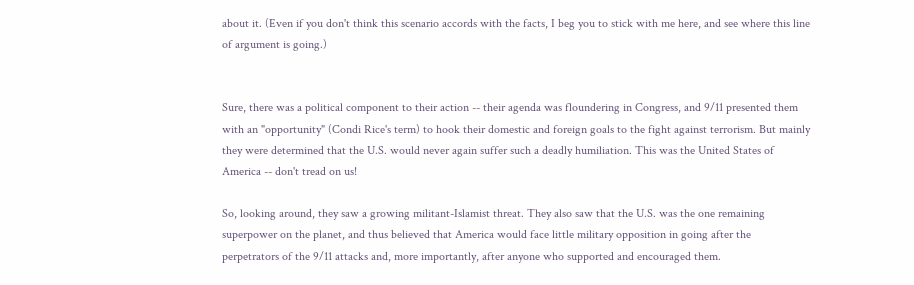about it. (Even if you don't think this scenario accords with the facts, I beg you to stick with me here, and see where this line of argument is going.)


Sure, there was a political component to their action -- their agenda was floundering in Congress, and 9/11 presented them with an "opportunity" (Condi Rice's term) to hook their domestic and foreign goals to the fight against terrorism. But mainly they were determined that the U.S. would never again suffer such a deadly humiliation. This was the United States of America -- don't tread on us!

So, looking around, they saw a growing militant-Islamist threat. They also saw that the U.S. was the one remaining superpower on the planet, and thus believed that America would face little military opposition in going after the perpetrators of the 9/11 attacks and, more importantly, after anyone who supported and encouraged them.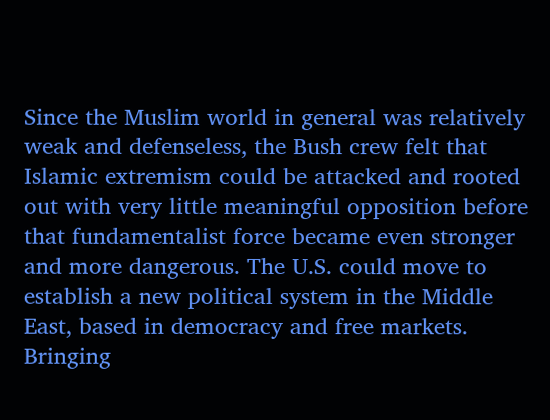Since the Muslim world in general was relatively weak and defenseless, the Bush crew felt that Islamic extremism could be attacked and rooted out with very little meaningful opposition before that fundamentalist force became even stronger and more dangerous. The U.S. could move to establish a new political system in the Middle East, based in democracy and free markets. Bringing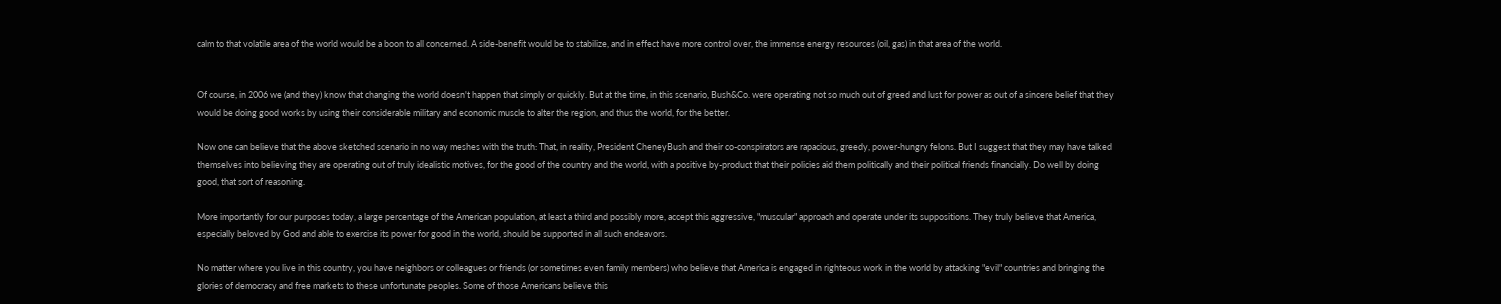calm to that volatile area of the world would be a boon to all concerned. A side-benefit would be to stabilize, and in effect have more control over, the immense energy resources (oil, gas) in that area of the world.


Of course, in 2006 we (and they) know that changing the world doesn't happen that simply or quickly. But at the time, in this scenario, Bush&Co. were operating not so much out of greed and lust for power as out of a sincere belief that they would be doing good works by using their considerable military and economic muscle to alter the region, and thus the world, for the better.

Now one can believe that the above sketched scenario in no way meshes with the truth: That, in reality, President CheneyBush and their co-conspirators are rapacious, greedy, power-hungry felons. But I suggest that they may have talked themselves into believing they are operating out of truly idealistic motives, for the good of the country and the world, with a positive by-product that their policies aid them politically and their political friends financially. Do well by doing good, that sort of reasoning.

More importantly for our purposes today, a large percentage of the American population, at least a third and possibly more, accept this aggressive, "muscular" approach and operate under its suppositions. They truly believe that America, especially beloved by God and able to exercise its power for good in the world, should be supported in all such endeavors.

No matter where you live in this country, you have neighbors or colleagues or friends (or sometimes even family members) who believe that America is engaged in righteous work in the world by attacking "evil" countries and bringing the glories of democracy and free markets to these unfortunate peoples. Some of those Americans believe this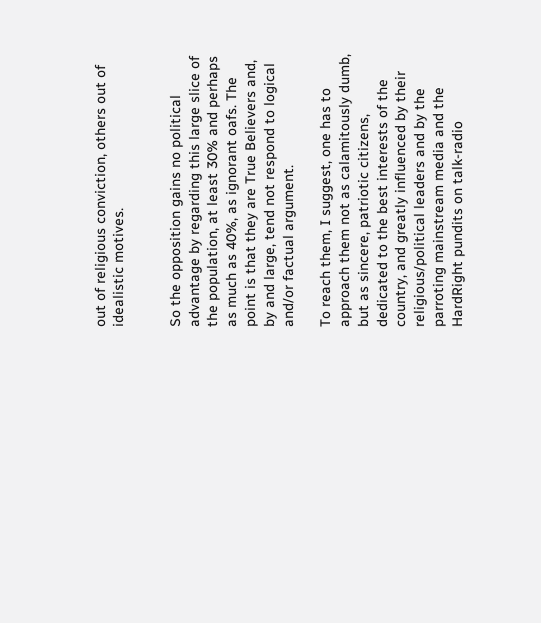out of religious conviction, others out of idealistic motives.


So the opposition gains no political advantage by regarding this large slice of the population, at least 30% and perhaps as much as 40%, as ignorant oafs. The point is that they are True Believers and, by and large, tend not respond to logical and/or factual argument.

To reach them, I suggest, one has to approach them not as calamitously dumb, but as sincere, patriotic citizens, dedicated to the best interests of the country, and greatly influenced by their religious/political leaders and by the parroting mainstream media and the HardRight pundits on talk-radio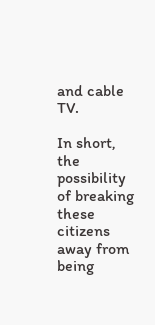and cable TV.

In short, the possibility of breaking these citizens away from being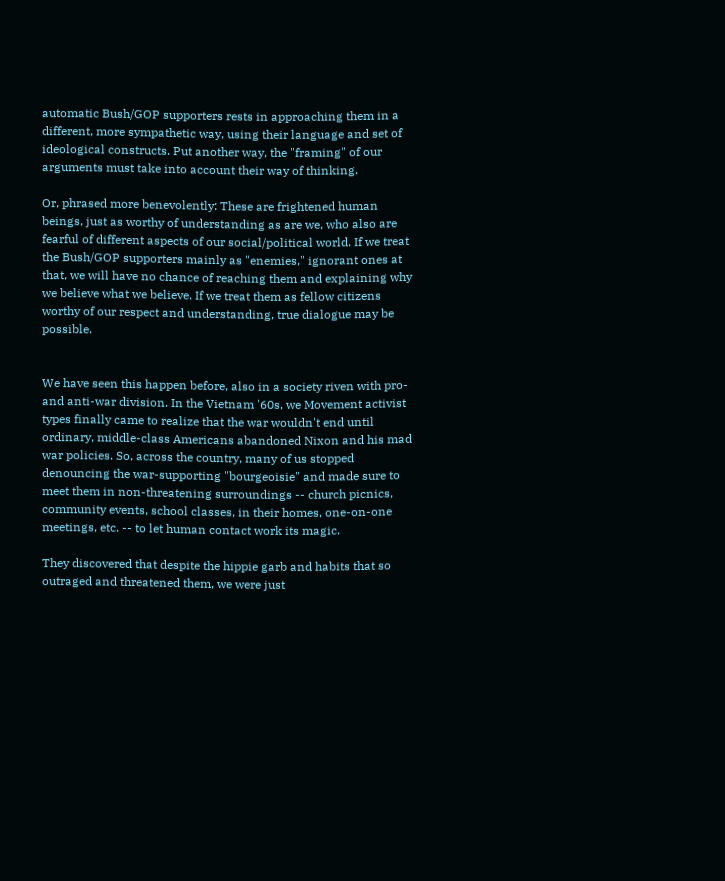automatic Bush/GOP supporters rests in approaching them in a different, more sympathetic way, using their language and set of ideological constructs. Put another way, the "framing" of our arguments must take into account their way of thinking.

Or, phrased more benevolently: These are frightened human beings, just as worthy of understanding as are we, who also are fearful of different aspects of our social/political world. If we treat the Bush/GOP supporters mainly as "enemies," ignorant ones at that, we will have no chance of reaching them and explaining why we believe what we believe. If we treat them as fellow citizens worthy of our respect and understanding, true dialogue may be possible.


We have seen this happen before, also in a society riven with pro- and anti-war division. In the Vietnam '60s, we Movement activist types finally came to realize that the war wouldn't end until ordinary, middle-class Americans abandoned Nixon and his mad war policies. So, across the country, many of us stopped denouncing the war-supporting "bourgeoisie" and made sure to meet them in non-threatening surroundings -- church picnics, community events, school classes, in their homes, one-on-one meetings, etc. -- to let human contact work its magic.

They discovered that despite the hippie garb and habits that so outraged and threatened them, we were just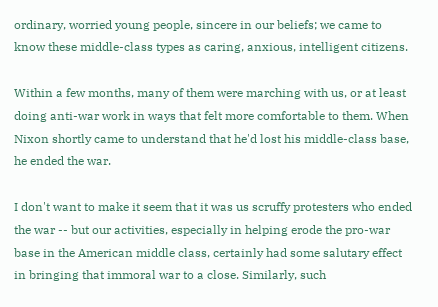ordinary, worried young people, sincere in our beliefs; we came to know these middle-class types as caring, anxious, intelligent citizens.

Within a few months, many of them were marching with us, or at least doing anti-war work in ways that felt more comfortable to them. When Nixon shortly came to understand that he'd lost his middle-class base, he ended the war.

I don't want to make it seem that it was us scruffy protesters who ended the war -- but our activities, especially in helping erode the pro-war base in the American middle class, certainly had some salutary effect in bringing that immoral war to a close. Similarly, such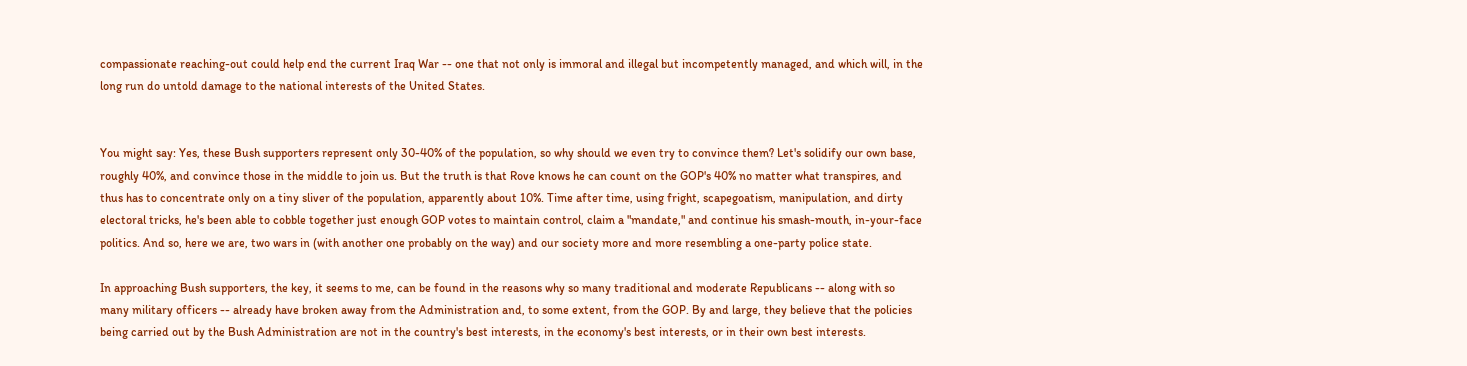compassionate reaching-out could help end the current Iraq War -- one that not only is immoral and illegal but incompetently managed, and which will, in the long run do untold damage to the national interests of the United States.


You might say: Yes, these Bush supporters represent only 30-40% of the population, so why should we even try to convince them? Let's solidify our own base, roughly 40%, and convince those in the middle to join us. But the truth is that Rove knows he can count on the GOP's 40% no matter what transpires, and thus has to concentrate only on a tiny sliver of the population, apparently about 10%. Time after time, using fright, scapegoatism, manipulation, and dirty electoral tricks, he's been able to cobble together just enough GOP votes to maintain control, claim a "mandate," and continue his smash-mouth, in-your-face politics. And so, here we are, two wars in (with another one probably on the way) and our society more and more resembling a one-party police state.

In approaching Bush supporters, the key, it seems to me, can be found in the reasons why so many traditional and moderate Republicans -- along with so many military officers -- already have broken away from the Administration and, to some extent, from the GOP. By and large, they believe that the policies being carried out by the Bush Administration are not in the country's best interests, in the economy's best interests, or in their own best interests.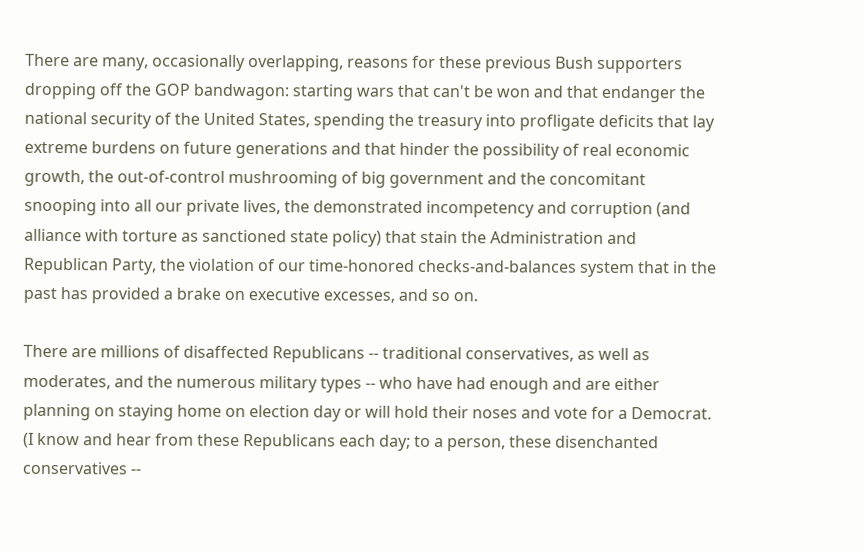There are many, occasionally overlapping, reasons for these previous Bush supporters dropping off the GOP bandwagon: starting wars that can't be won and that endanger the national security of the United States, spending the treasury into profligate deficits that lay extreme burdens on future generations and that hinder the possibility of real economic growth, the out-of-control mushrooming of big government and the concomitant snooping into all our private lives, the demonstrated incompetency and corruption (and alliance with torture as sanctioned state policy) that stain the Administration and Republican Party, the violation of our time-honored checks-and-balances system that in the past has provided a brake on executive excesses, and so on.

There are millions of disaffected Republicans -- traditional conservatives, as well as moderates, and the numerous military types -- who have had enough and are either planning on staying home on election day or will hold their noses and vote for a Democrat. (I know and hear from these Republicans each day; to a person, these disenchanted conservatives --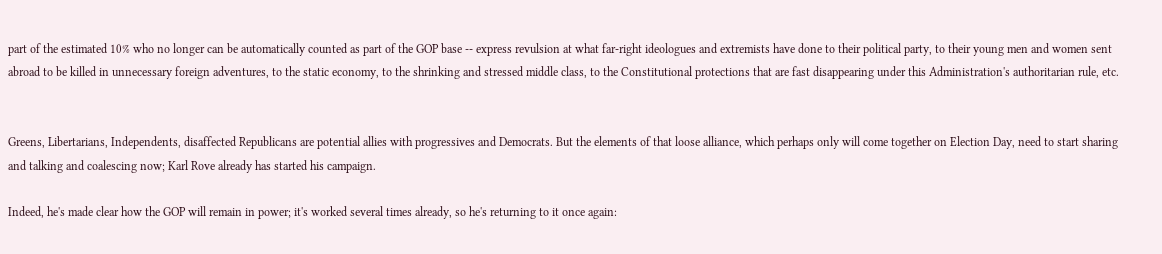part of the estimated 10% who no longer can be automatically counted as part of the GOP base -- express revulsion at what far-right ideologues and extremists have done to their political party, to their young men and women sent abroad to be killed in unnecessary foreign adventures, to the static economy, to the shrinking and stressed middle class, to the Constitutional protections that are fast disappearing under this Administration's authoritarian rule, etc.


Greens, Libertarians, Independents, disaffected Republicans are potential allies with progressives and Democrats. But the elements of that loose alliance, which perhaps only will come together on Election Day, need to start sharing and talking and coalescing now; Karl Rove already has started his campaign.

Indeed, he's made clear how the GOP will remain in power; it's worked several times already, so he's returning to it once again: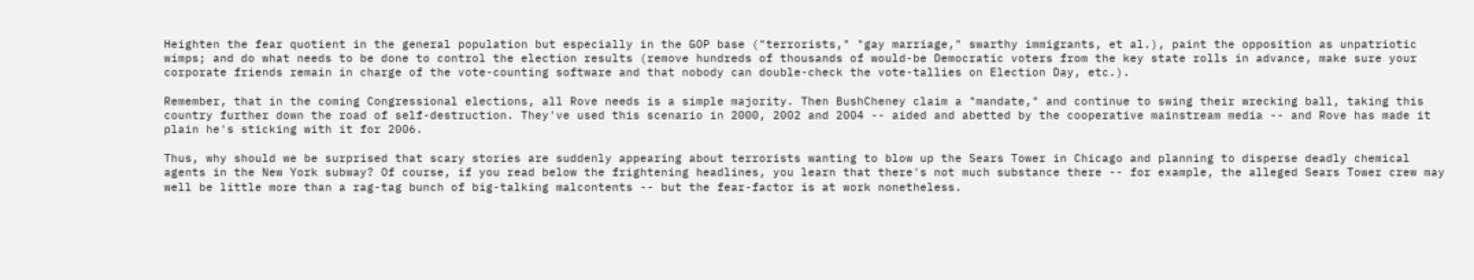Heighten the fear quotient in the general population but especially in the GOP base ("terrorists," "gay marriage," swarthy immigrants, et al.), paint the opposition as unpatriotic wimps; and do what needs to be done to control the election results (remove hundreds of thousands of would-be Democratic voters from the key state rolls in advance, make sure your corporate friends remain in charge of the vote-counting software and that nobody can double-check the vote-tallies on Election Day, etc.).

Remember, that in the coming Congressional elections, all Rove needs is a simple majority. Then BushCheney claim a "mandate," and continue to swing their wrecking ball, taking this country further down the road of self-destruction. They've used this scenario in 2000, 2002 and 2004 -- aided and abetted by the cooperative mainstream media -- and Rove has made it plain he's sticking with it for 2006.

Thus, why should we be surprised that scary stories are suddenly appearing about terrorists wanting to blow up the Sears Tower in Chicago and planning to disperse deadly chemical agents in the New York subway? Of course, if you read below the frightening headlines, you learn that there's not much substance there -- for example, the alleged Sears Tower crew may well be little more than a rag-tag bunch of big-talking malcontents -- but the fear-factor is at work nonetheless.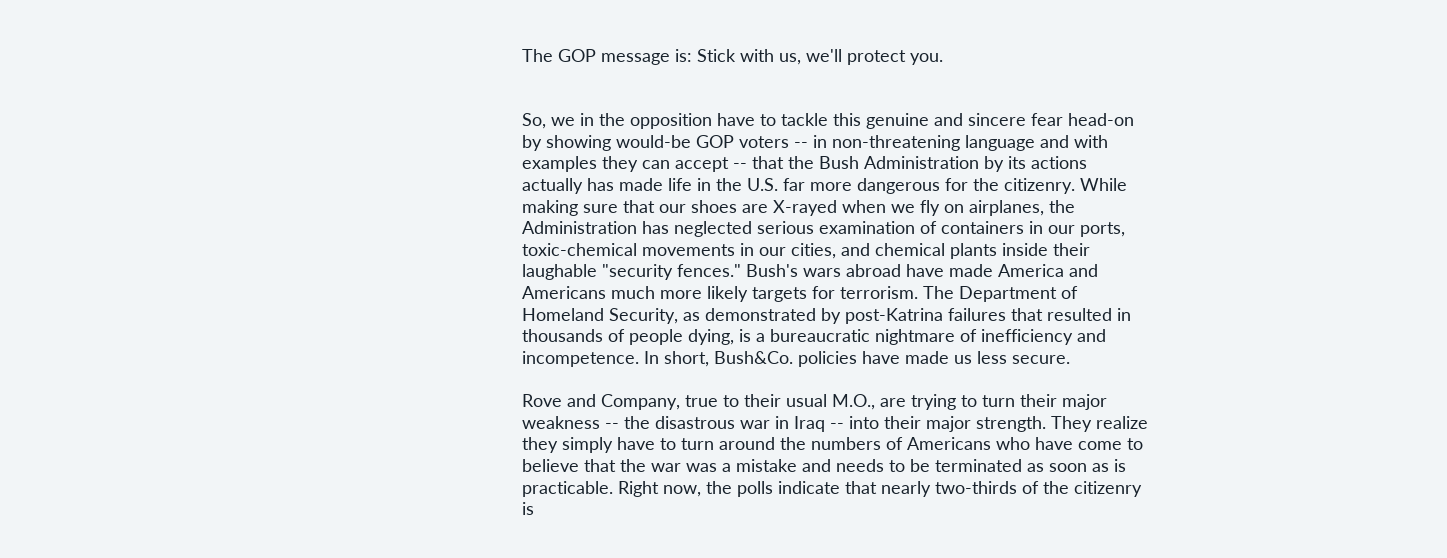The GOP message is: Stick with us, we'll protect you.


So, we in the opposition have to tackle this genuine and sincere fear head-on by showing would-be GOP voters -- in non-threatening language and with examples they can accept -- that the Bush Administration by its actions actually has made life in the U.S. far more dangerous for the citizenry. While making sure that our shoes are X-rayed when we fly on airplanes, the Administration has neglected serious examination of containers in our ports, toxic-chemical movements in our cities, and chemical plants inside their laughable "security fences." Bush's wars abroad have made America and Americans much more likely targets for terrorism. The Department of Homeland Security, as demonstrated by post-Katrina failures that resulted in thousands of people dying, is a bureaucratic nightmare of inefficiency and incompetence. In short, Bush&Co. policies have made us less secure.

Rove and Company, true to their usual M.O., are trying to turn their major weakness -- the disastrous war in Iraq -- into their major strength. They realize they simply have to turn around the numbers of Americans who have come to believe that the war was a mistake and needs to be terminated as soon as is practicable. Right now, the polls indicate that nearly two-thirds of the citizenry is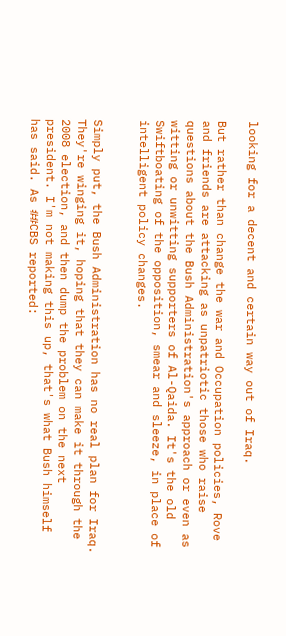looking for a decent and certain way out of Iraq.

But rather than change the war and Occupation policies, Rove and friends are attacking as unpatriotic those who raise questions about the Bush Administration's approach or even as witting or unwitting supporters of Al-Qaida. It's the old Swiftboating of the opposition, smear and sleeze, in place of intelligent policy changes.


Simply put, the Bush Administration has no real plan for Iraq. They're winging it, hoping that they can make it through the 2008 election, and then dump the problem on the next president. I'm not making this up, that's what Bush himself has said. As ##CBS reported: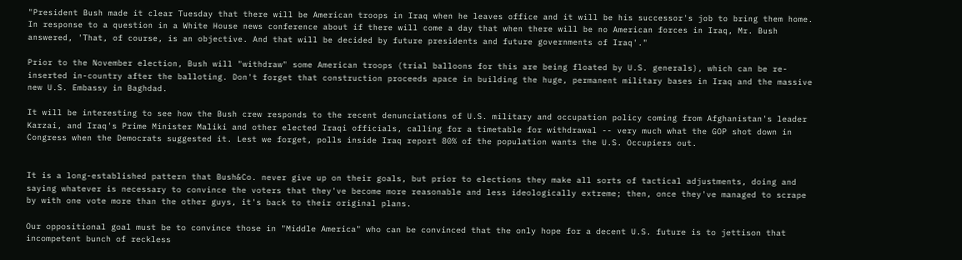"President Bush made it clear Tuesday that there will be American troops in Iraq when he leaves office and it will be his successor's job to bring them home. In response to a question in a White House news conference about if there will come a day that when there will be no American forces in Iraq, Mr. Bush answered, 'That, of course, is an objective. And that will be decided by future presidents and future governments of Iraq'."

Prior to the November election, Bush will "withdraw" some American troops (trial balloons for this are being floated by U.S. generals), which can be re-inserted in-country after the balloting. Don't forget that construction proceeds apace in building the huge, permanent military bases in Iraq and the massive new U.S. Embassy in Baghdad.

It will be interesting to see how the Bush crew responds to the recent denunciations of U.S. military and occupation policy coming from Afghanistan's leader Karzai, and Iraq's Prime Minister Maliki and other elected Iraqi officials, calling for a timetable for withdrawal -- very much what the GOP shot down in Congress when the Democrats suggested it. Lest we forget, polls inside Iraq report 80% of the population wants the U.S. Occupiers out.


It is a long-established pattern that Bush&Co. never give up on their goals, but prior to elections they make all sorts of tactical adjustments, doing and saying whatever is necessary to convince the voters that they've become more reasonable and less ideologically extreme; then, once they've managed to scrape by with one vote more than the other guys, it's back to their original plans.

Our oppositional goal must be to convince those in "Middle America" who can be convinced that the only hope for a decent U.S. future is to jettison that incompetent bunch of reckless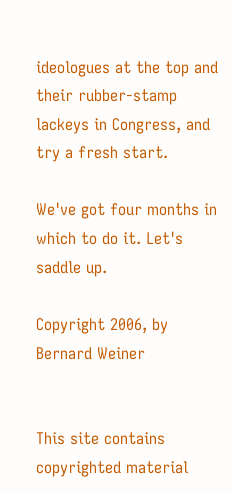ideologues at the top and their rubber-stamp lackeys in Congress, and try a fresh start.

We've got four months in which to do it. Let's saddle up.

Copyright 2006, by Bernard Weiner


This site contains copyrighted material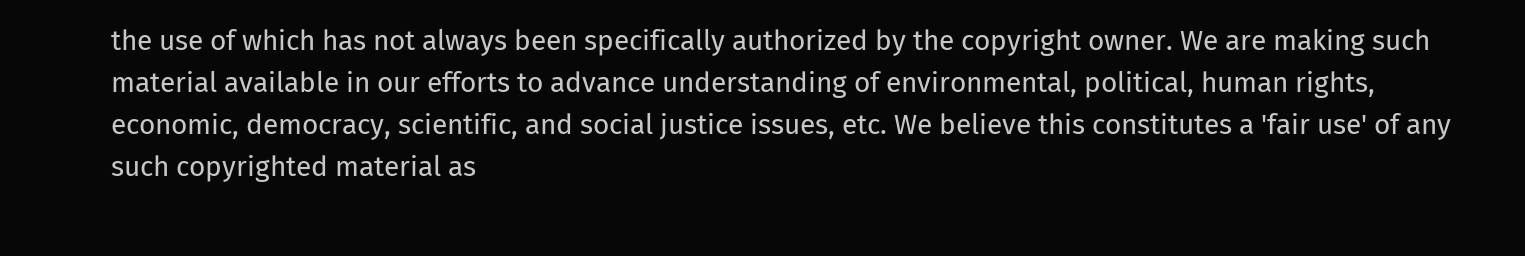the use of which has not always been specifically authorized by the copyright owner. We are making such material available in our efforts to advance understanding of environmental, political, human rights, economic, democracy, scientific, and social justice issues, etc. We believe this constitutes a 'fair use' of any such copyrighted material as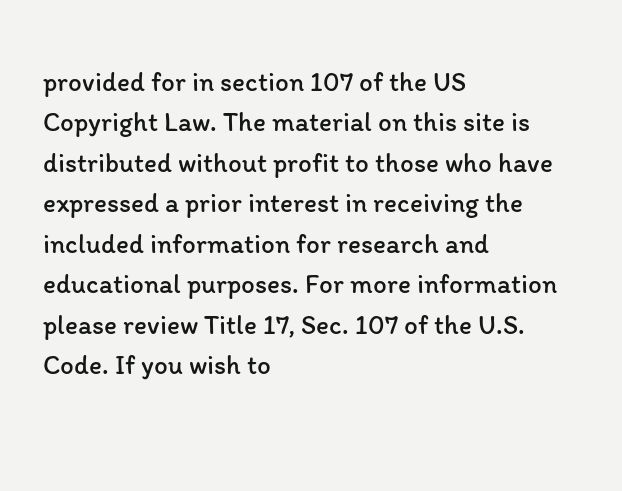provided for in section 107 of the US Copyright Law. The material on this site is distributed without profit to those who have expressed a prior interest in receiving the included information for research and educational purposes. For more information please review Title 17, Sec. 107 of the U.S. Code. If you wish to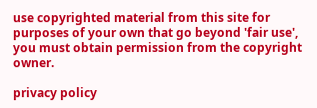use copyrighted material from this site for purposes of your own that go beyond 'fair use', you must obtain permission from the copyright owner.

privacy policy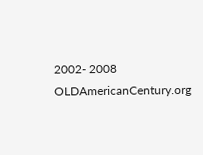2002- 2008  OLDAmericanCentury.org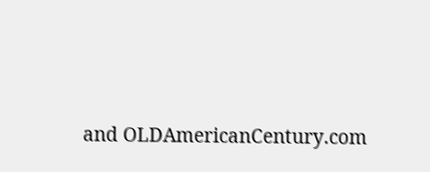and OLDAmericanCentury.com